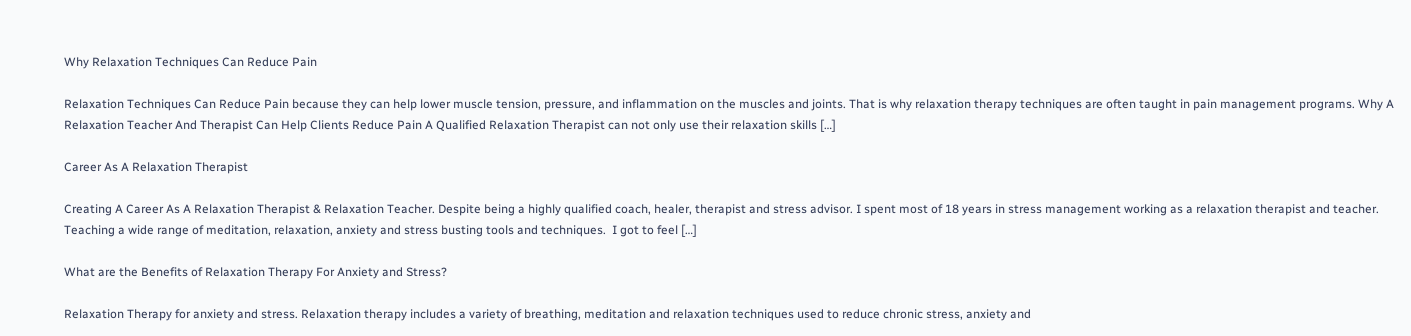Why Relaxation Techniques Can Reduce Pain

Relaxation Techniques Can Reduce Pain because they can help lower muscle tension, pressure, and inflammation on the muscles and joints. That is why relaxation therapy techniques are often taught in pain management programs. Why A Relaxation Teacher And Therapist Can Help Clients Reduce Pain A Qualified Relaxation Therapist can not only use their relaxation skills […]

Career As A Relaxation Therapist

Creating A Career As A Relaxation Therapist & Relaxation Teacher. Despite being a highly qualified coach, healer, therapist and stress advisor. I spent most of 18 years in stress management working as a relaxation therapist and teacher. Teaching a wide range of meditation, relaxation, anxiety and stress busting tools and techniques.  I got to feel […]

What are the Benefits of Relaxation Therapy For Anxiety and Stress?

Relaxation Therapy for anxiety and stress. Relaxation therapy includes a variety of breathing, meditation and relaxation techniques used to reduce chronic stress, anxiety and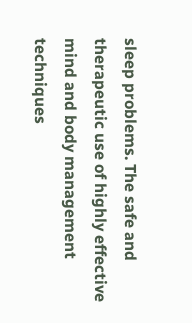sleep problems. The safe and therapeutic use of highly effective mind and body management techniques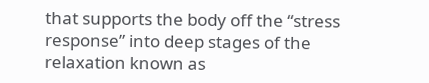that supports the body off the “stress response” into deep stages of the relaxation known as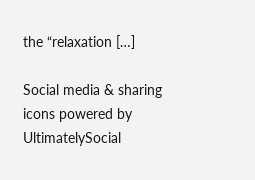the “relaxation […]

Social media & sharing icons powered by UltimatelySocial